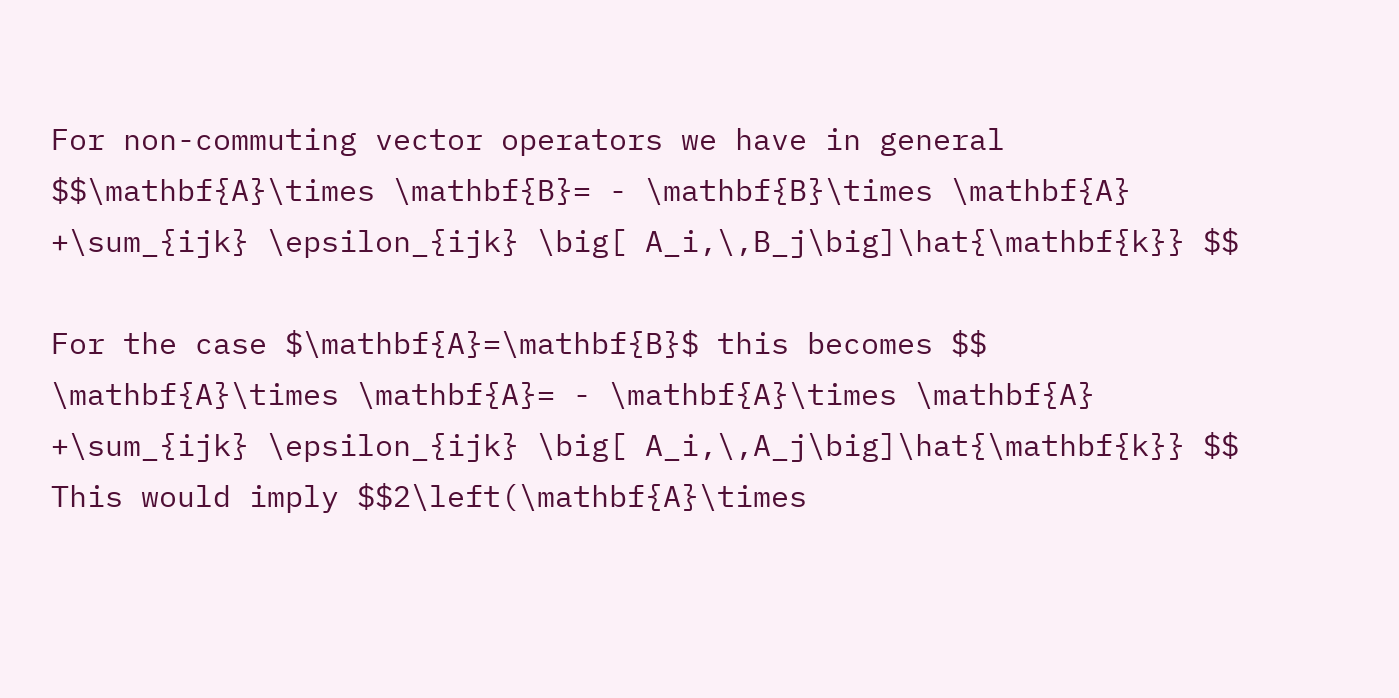For non-commuting vector operators we have in general $$\mathbf{A}\times \mathbf{B}= - \mathbf{B}\times \mathbf{A} +\sum_{ijk} \epsilon_{ijk} \big[ A_i,\,B_j\big]\hat{\mathbf{k}} $$

For the case $\mathbf{A}=\mathbf{B}$ this becomes $$ \mathbf{A}\times \mathbf{A}= - \mathbf{A}\times \mathbf{A} +\sum_{ijk} \epsilon_{ijk} \big[ A_i,\,A_j\big]\hat{\mathbf{k}} $$ This would imply $$2\left(\mathbf{A}\times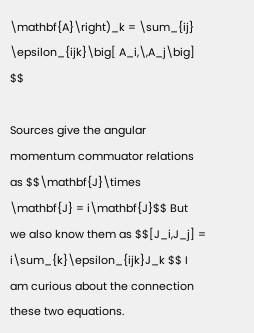\mathbf{A}\right)_k = \sum_{ij} \epsilon_{ijk}\big[ A_i,\,A_j\big] $$

Sources give the angular momentum commuator relations as $$\mathbf{J}\times \mathbf{J} = i\mathbf{J}$$ But we also know them as $$[J_i,J_j] = i\sum_{k}\epsilon_{ijk}J_k $$ I am curious about the connection these two equations.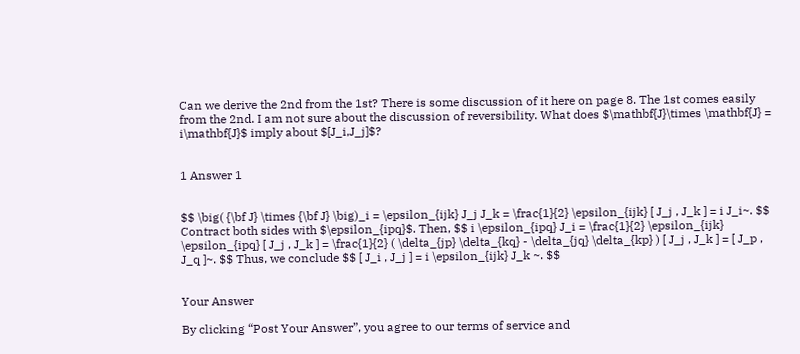Can we derive the 2nd from the 1st? There is some discussion of it here on page 8. The 1st comes easily from the 2nd. I am not sure about the discussion of reversibility. What does $\mathbf{J}\times \mathbf{J} = i\mathbf{J}$ imply about $[J_i,J_j]$?


1 Answer 1


$$ \big( {\bf J} \times {\bf J} \big)_i = \epsilon_{ijk} J_j J_k = \frac{1}{2} \epsilon_{ijk} [ J_j , J_k ] = i J_i~. $$ Contract both sides with $\epsilon_{ipq}$. Then, $$ i \epsilon_{ipq} J_i = \frac{1}{2} \epsilon_{ijk} \epsilon_{ipq} [ J_j , J_k ] = \frac{1}{2} ( \delta_{jp} \delta_{kq} - \delta_{jq} \delta_{kp} ) [ J_j , J_k ] = [ J_p , J_q ]~. $$ Thus, we conclude $$ [ J_i , J_j ] = i \epsilon_{ijk} J_k ~. $$


Your Answer

By clicking “Post Your Answer”, you agree to our terms of service and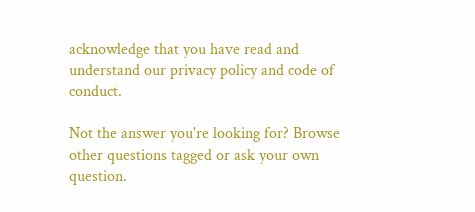acknowledge that you have read and understand our privacy policy and code of conduct.

Not the answer you're looking for? Browse other questions tagged or ask your own question.